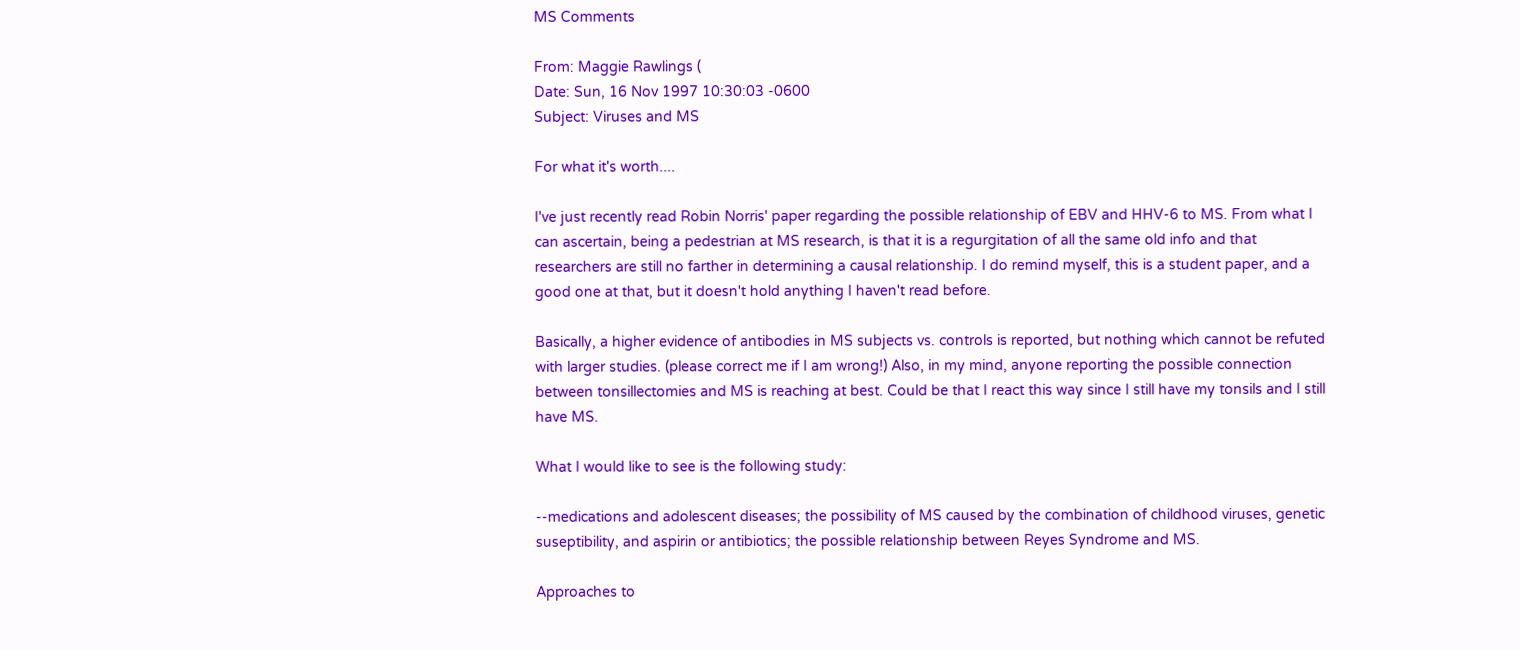MS Comments

From: Maggie Rawlings (
Date: Sun, 16 Nov 1997 10:30:03 -0600
Subject: Viruses and MS

For what it's worth....

I've just recently read Robin Norris' paper regarding the possible relationship of EBV and HHV-6 to MS. From what I can ascertain, being a pedestrian at MS research, is that it is a regurgitation of all the same old info and that researchers are still no farther in determining a causal relationship. I do remind myself, this is a student paper, and a good one at that, but it doesn't hold anything I haven't read before.

Basically, a higher evidence of antibodies in MS subjects vs. controls is reported, but nothing which cannot be refuted with larger studies. (please correct me if I am wrong!) Also, in my mind, anyone reporting the possible connection between tonsillectomies and MS is reaching at best. Could be that I react this way since I still have my tonsils and I still have MS.

What I would like to see is the following study:

--medications and adolescent diseases; the possibility of MS caused by the combination of childhood viruses, genetic suseptibility, and aspirin or antibiotics; the possible relationship between Reyes Syndrome and MS.

Approaches to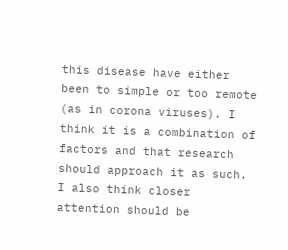this disease have either been to simple or too remote (as in corona viruses). I think it is a combination of factors and that research should approach it as such. I also think closer attention should be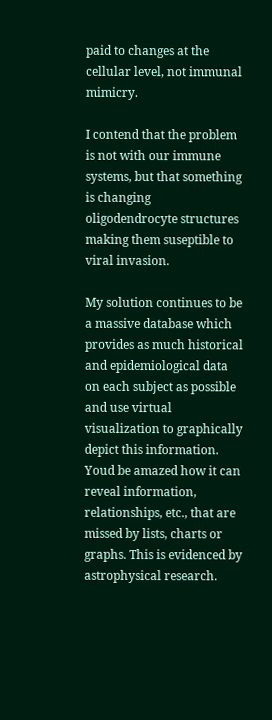paid to changes at the cellular level, not immunal mimicry.

I contend that the problem is not with our immune systems, but that something is changing oligodendrocyte structures making them suseptible to viral invasion.

My solution continues to be a massive database which provides as much historical and epidemiological data on each subject as possible and use virtual visualization to graphically depict this information. Youd be amazed how it can reveal information, relationships, etc., that are missed by lists, charts or graphs. This is evidenced by astrophysical research.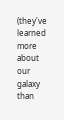(they've learned more about our galaxy than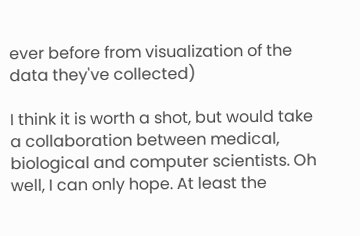ever before from visualization of the data they've collected)

I think it is worth a shot, but would take a collaboration between medical, biological and computer scientists. Oh well, I can only hope. At least the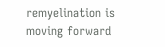remyelination is moving forward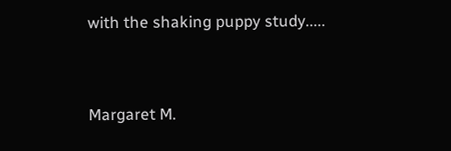with the shaking puppy study.....


Margaret M.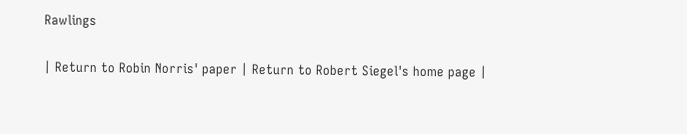Rawlings

| Return to Robin Norris' paper | Return to Robert Siegel's home page |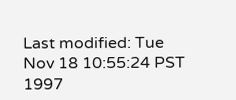Last modified: Tue Nov 18 10:55:24 PST 1997